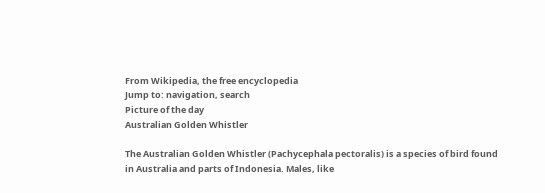From Wikipedia, the free encyclopedia
Jump to: navigation, search
Picture of the day
Australian Golden Whistler

The Australian Golden Whistler (Pachycephala pectoralis) is a species of bird found in Australia and parts of Indonesia. Males, like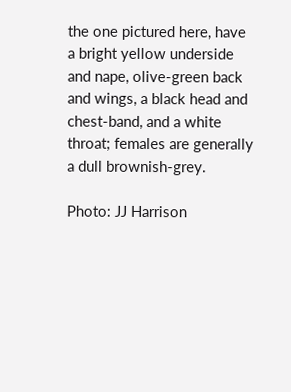the one pictured here, have a bright yellow underside and nape, olive-green back and wings, a black head and chest-band, and a white throat; females are generally a dull brownish-grey.

Photo: JJ Harrison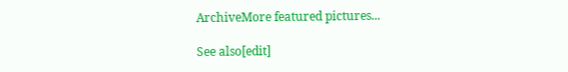ArchiveMore featured pictures...

See also[edit]